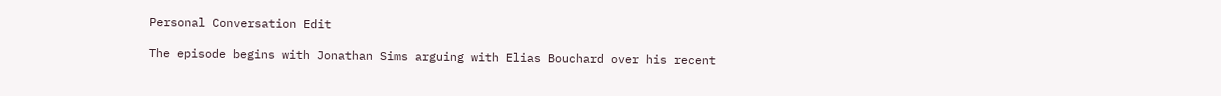Personal Conversation Edit

The episode begins with Jonathan Sims arguing with Elias Bouchard over his recent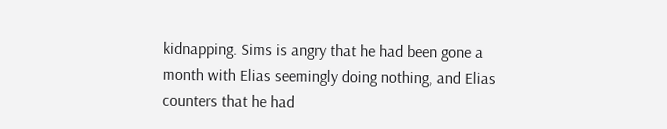kidnapping. Sims is angry that he had been gone a month with Elias seemingly doing nothing, and Elias counters that he had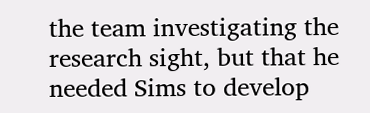the team investigating the research sight, but that he needed Sims to develop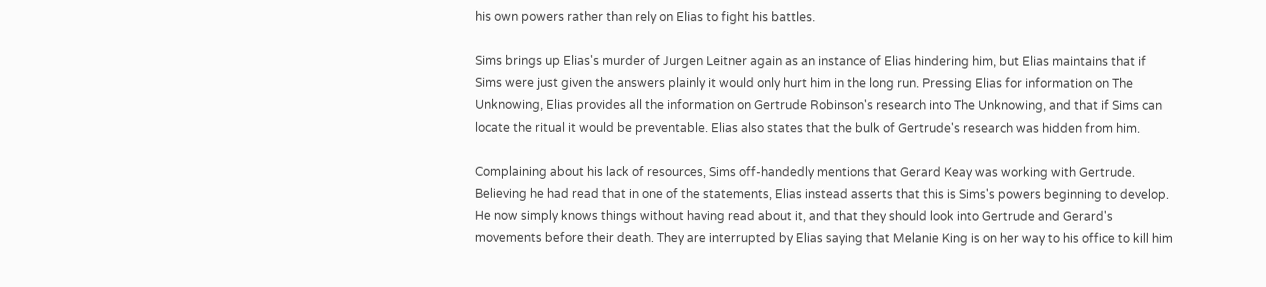his own powers rather than rely on Elias to fight his battles.

Sims brings up Elias's murder of Jurgen Leitner again as an instance of Elias hindering him, but Elias maintains that if Sims were just given the answers plainly it would only hurt him in the long run. Pressing Elias for information on The Unknowing, Elias provides all the information on Gertrude Robinson's research into The Unknowing, and that if Sims can locate the ritual it would be preventable. Elias also states that the bulk of Gertrude's research was hidden from him.

Complaining about his lack of resources, Sims off-handedly mentions that Gerard Keay was working with Gertrude. Believing he had read that in one of the statements, Elias instead asserts that this is Sims's powers beginning to develop. He now simply knows things without having read about it, and that they should look into Gertrude and Gerard's movements before their death. They are interrupted by Elias saying that Melanie King is on her way to his office to kill him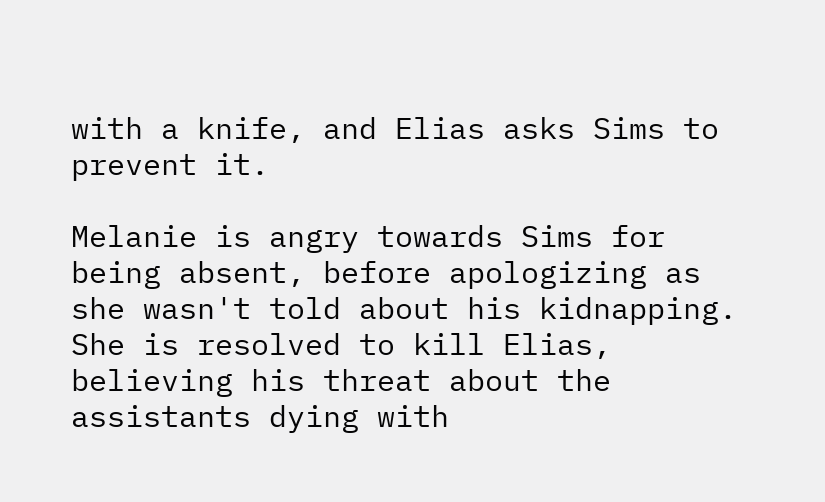with a knife, and Elias asks Sims to prevent it.

Melanie is angry towards Sims for being absent, before apologizing as she wasn't told about his kidnapping. She is resolved to kill Elias, believing his threat about the assistants dying with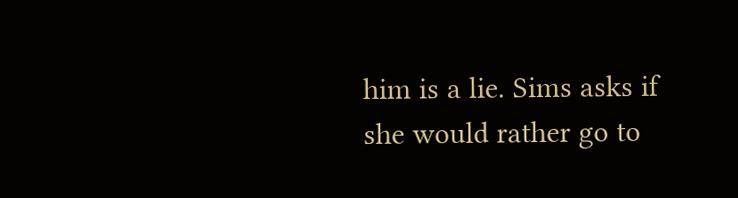him is a lie. Sims asks if she would rather go to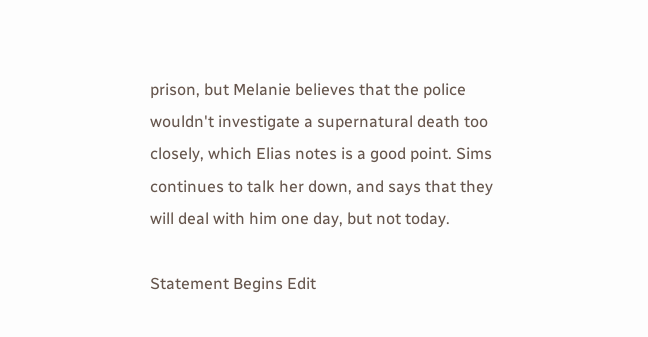prison, but Melanie believes that the police wouldn't investigate a supernatural death too closely, which Elias notes is a good point. Sims continues to talk her down, and says that they will deal with him one day, but not today.

Statement Begins Edit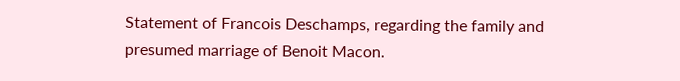Statement of Francois Deschamps, regarding the family and presumed marriage of Benoit Macon.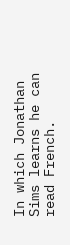In which Jonathan Sims learns he can read French.